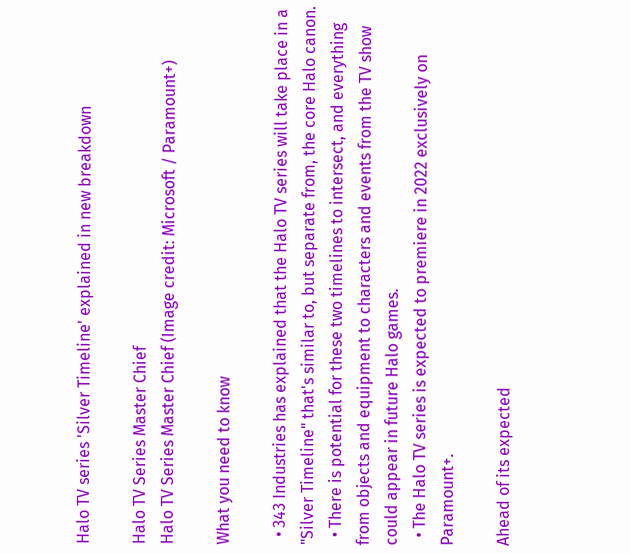Halo TV series 'Silver Timeline' explained in new breakdown

Halo TV Series Master Chief
Halo TV Series Master Chief (Image credit: Microsoft / Paramount+)

What you need to know

  • 343 Industries has explained that the Halo TV series will take place in a "Silver Timeline" that's similar to, but separate from, the core Halo canon.
  • There is potential for these two timelines to intersect, and everything from objects and equipment to characters and events from the TV show could appear in future Halo games.
  • The Halo TV series is expected to premiere in 2022 exclusively on Paramount+.

Ahead of its expected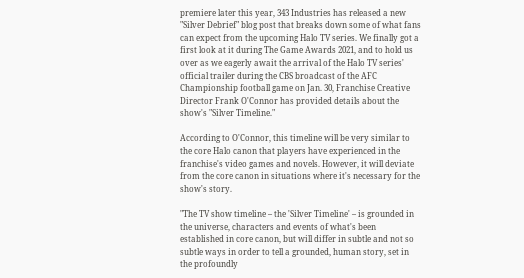premiere later this year, 343 Industries has released a new "Silver Debrief" blog post that breaks down some of what fans can expect from the upcoming Halo TV series. We finally got a first look at it during The Game Awards 2021, and to hold us over as we eagerly await the arrival of the Halo TV series' official trailer during the CBS broadcast of the AFC Championship football game on Jan. 30, Franchise Creative Director Frank O'Connor has provided details about the show's "Silver Timeline."

According to O'Connor, this timeline will be very similar to the core Halo canon that players have experienced in the franchise's video games and novels. However, it will deviate from the core canon in situations where it's necessary for the show's story.

"The TV show timeline – the 'Silver Timeline' – is grounded in the universe, characters and events of what's been established in core canon, but will differ in subtle and not so subtle ways in order to tell a grounded, human story, set in the profoundly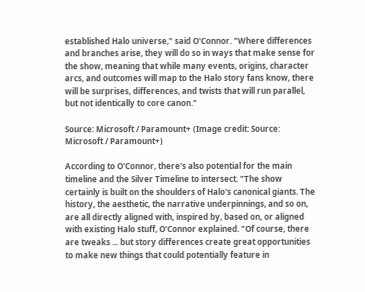established Halo universe," said O'Connor. "Where differences and branches arise, they will do so in ways that make sense for the show, meaning that while many events, origins, character arcs, and outcomes will map to the Halo story fans know, there will be surprises, differences, and twists that will run parallel, but not identically to core canon."

Source: Microsoft / Paramount+ (Image credit: Source: Microsoft / Paramount+)

According to O'Connor, there's also potential for the main timeline and the Silver Timeline to intersect. "The show certainly is built on the shoulders of Halo's canonical giants. The history, the aesthetic, the narrative underpinnings, and so on, are all directly aligned with, inspired by, based on, or aligned with existing Halo stuff, O'Connor explained. "Of course, there are tweaks ... but story differences create great opportunities to make new things that could potentially feature in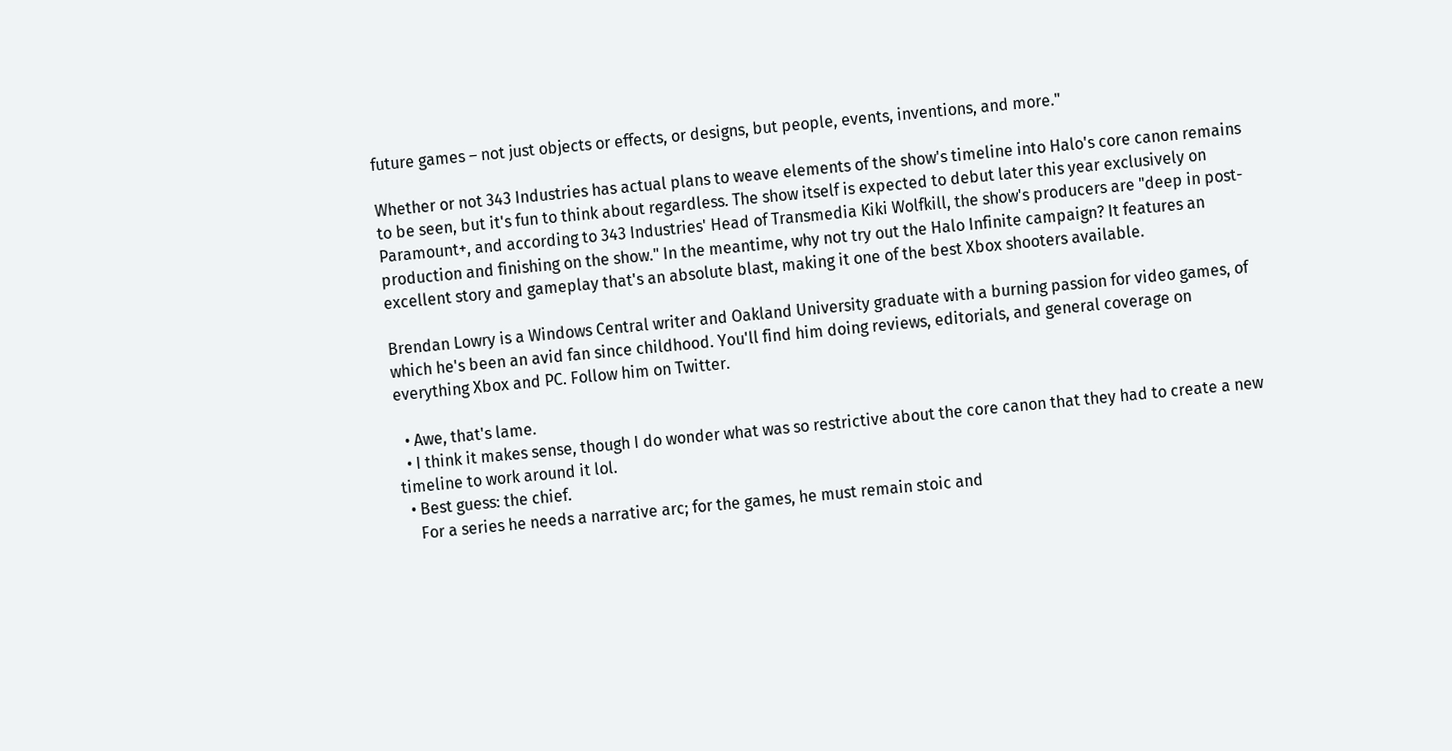future games – not just objects or effects, or designs, but people, events, inventions, and more."

Whether or not 343 Industries has actual plans to weave elements of the show's timeline into Halo's core canon remains to be seen, but it's fun to think about regardless. The show itself is expected to debut later this year exclusively on Paramount+, and according to 343 Industries' Head of Transmedia Kiki Wolfkill, the show's producers are "deep in post-production and finishing on the show." In the meantime, why not try out the Halo Infinite campaign? It features an excellent story and gameplay that's an absolute blast, making it one of the best Xbox shooters available.

Brendan Lowry is a Windows Central writer and Oakland University graduate with a burning passion for video games, of which he's been an avid fan since childhood. You'll find him doing reviews, editorials, and general coverage on everything Xbox and PC. Follow him on Twitter.

  • Awe, that's lame.
  • I think it makes sense, though I do wonder what was so restrictive about the core canon that they had to create a new timeline to work around it lol.
  • Best guess: the chief.
    For a series he needs a narrative arc; for the games, he must remain stoic and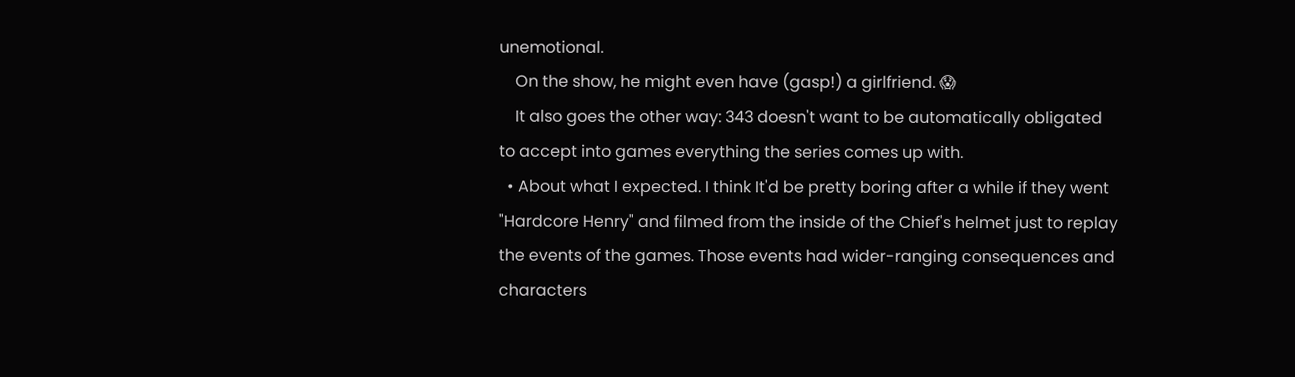unemotional.
    On the show, he might even have (gasp!) a girlfriend. 😱
    It also goes the other way: 343 doesn't want to be automatically obligated to accept into games everything the series comes up with.
  • About what I expected. I think It'd be pretty boring after a while if they went "Hardcore Henry" and filmed from the inside of the Chief's helmet just to replay the events of the games. Those events had wider-ranging consequences and characters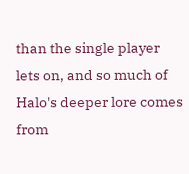than the single player lets on, and so much of Halo's deeper lore comes from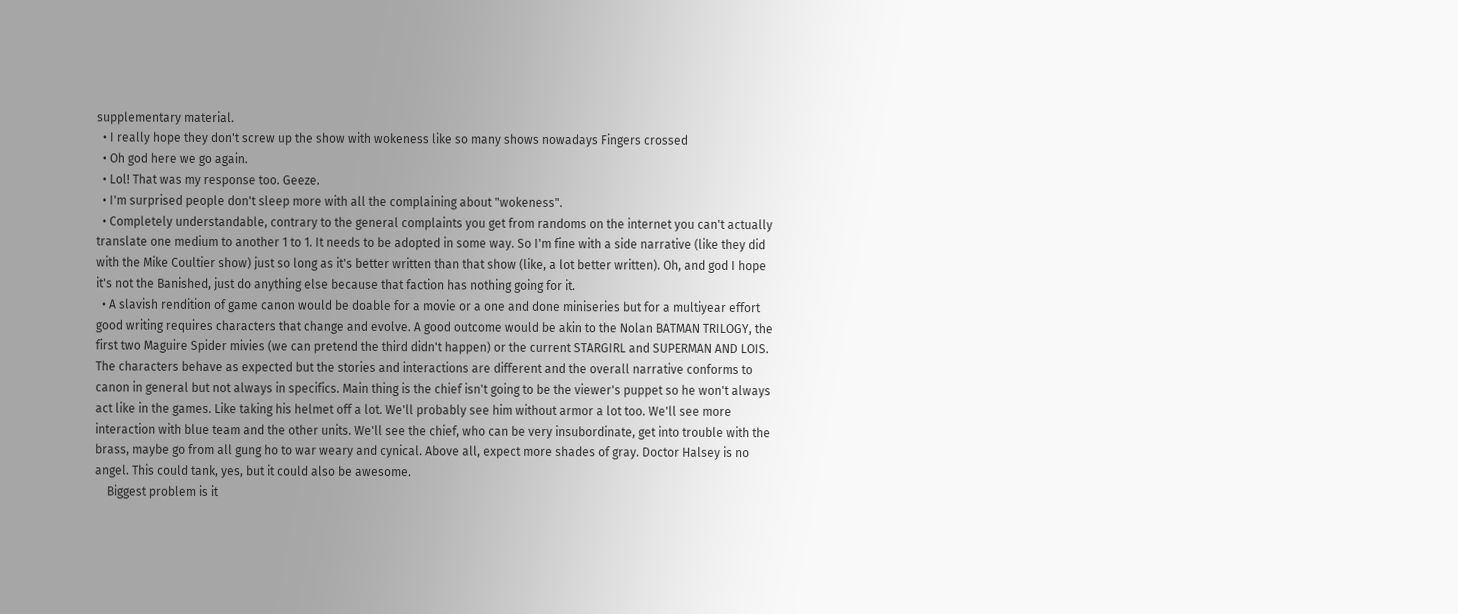supplementary material.
  • I really hope they don't screw up the show with wokeness like so many shows nowadays Fingers crossed
  • Oh god here we go again.
  • Lol! That was my response too. Geeze.
  • I'm surprised people don't sleep more with all the complaining about "wokeness".
  • Completely understandable, contrary to the general complaints you get from randoms on the internet you can't actually translate one medium to another 1 to 1. It needs to be adopted in some way. So I'm fine with a side narrative (like they did with the Mike Coultier show) just so long as it's better written than that show (like, a lot better written). Oh, and god I hope it's not the Banished, just do anything else because that faction has nothing going for it.
  • A slavish rendition of game canon would be doable for a movie or a one and done miniseries but for a multiyear effort good writing requires characters that change and evolve. A good outcome would be akin to the Nolan BATMAN TRILOGY, the first two Maguire Spider mivies (we can pretend the third didn't happen) or the current STARGIRL and SUPERMAN AND LOIS. The characters behave as expected but the stories and interactions are different and the overall narrative conforms to canon in general but not always in specifics. Main thing is the chief isn't going to be the viewer's puppet so he won't always act like in the games. Like taking his helmet off a lot. We'll probably see him without armor a lot too. We'll see more interaction with blue team and the other units. We'll see the chief, who can be very insubordinate, get into trouble with the brass, maybe go from all gung ho to war weary and cynical. Above all, expect more shades of gray. Doctor Halsey is no angel. This could tank, yes, but it could also be awesome.
    Biggest problem is it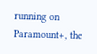running on Paramount+, the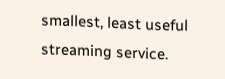smallest, least useful streaming service.